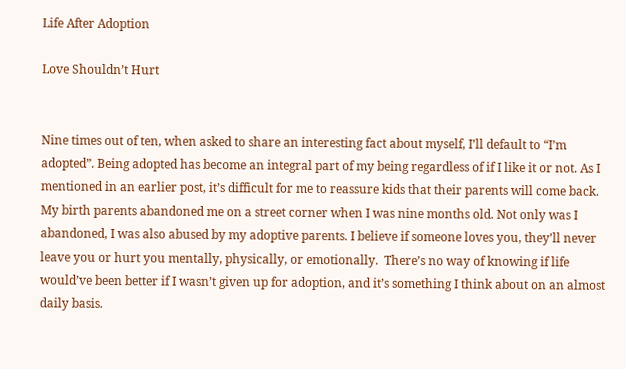Life After Adoption

Love Shouldn’t Hurt


Nine times out of ten, when asked to share an interesting fact about myself, I’ll default to “I’m adopted”. Being adopted has become an integral part of my being regardless of if I like it or not. As I mentioned in an earlier post, it’s difficult for me to reassure kids that their parents will come back. My birth parents abandoned me on a street corner when I was nine months old. Not only was I abandoned, I was also abused by my adoptive parents. I believe if someone loves you, they’ll never leave you or hurt you mentally, physically, or emotionally.  There’s no way of knowing if life would’ve been better if I wasn’t given up for adoption, and it’s something I think about on an almost daily basis.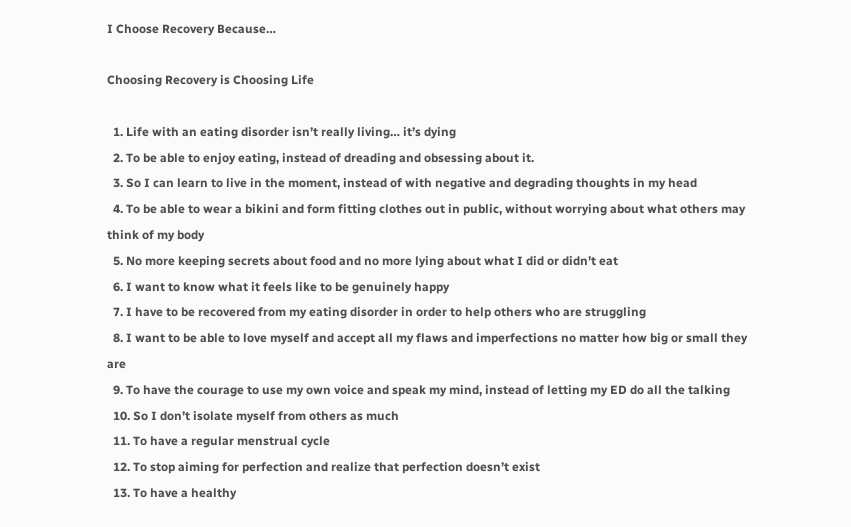I Choose Recovery Because…

Choosing Recovery is Choosing Life

  1. Life with an eating disorder isn’t really living… it’s dying
  2. To be able to enjoy eating, instead of dreading and obsessing about it.
  3. So I can learn to live in the moment, instead of with negative and degrading thoughts in my head
  4. To be able to wear a bikini and form fitting clothes out in public, without worrying about what others may think of my body
  5. No more keeping secrets about food and no more lying about what I did or didn’t eat
  6. I want to know what it feels like to be genuinely happy
  7. I have to be recovered from my eating disorder in order to help others who are struggling
  8. I want to be able to love myself and accept all my flaws and imperfections no matter how big or small they are
  9. To have the courage to use my own voice and speak my mind, instead of letting my ED do all the talking
  10. So I don’t isolate myself from others as much
  11. To have a regular menstrual cycle
  12. To stop aiming for perfection and realize that perfection doesn’t exist
  13. To have a healthy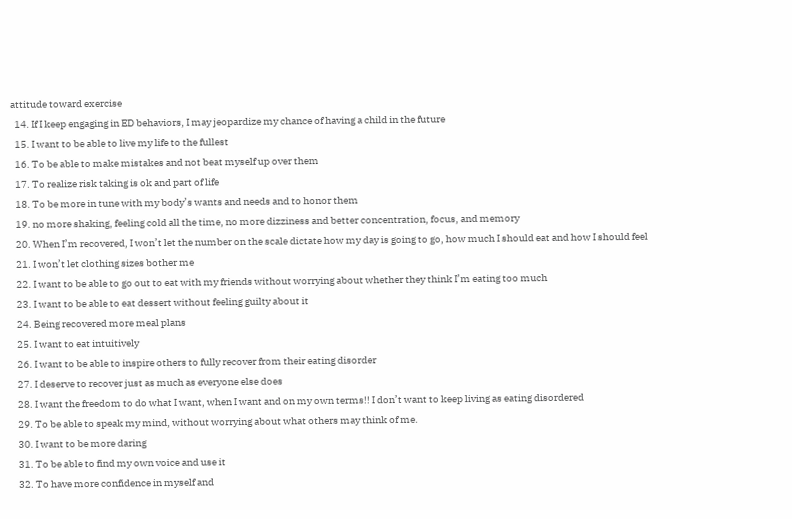attitude toward exercise
  14. If I keep engaging in ED behaviors, I may jeopardize my chance of having a child in the future
  15. I want to be able to live my life to the fullest
  16. To be able to make mistakes and not beat myself up over them
  17. To realize risk taking is ok and part of life
  18. To be more in tune with my body’s wants and needs and to honor them
  19. no more shaking, feeling cold all the time, no more dizziness and better concentration, focus, and memory
  20. When I’m recovered, I won’t let the number on the scale dictate how my day is going to go, how much I should eat and how I should feel
  21. I won’t let clothing sizes bother me
  22. I want to be able to go out to eat with my friends without worrying about whether they think I’m eating too much
  23. I want to be able to eat dessert without feeling guilty about it
  24. Being recovered more meal plans
  25. I want to eat intuitively
  26. I want to be able to inspire others to fully recover from their eating disorder
  27. I deserve to recover just as much as everyone else does
  28. I want the freedom to do what I want, when I want and on my own terms!! I don’t want to keep living as eating disordered
  29. To be able to speak my mind, without worrying about what others may think of me.
  30. I want to be more daring
  31. To be able to find my own voice and use it
  32. To have more confidence in myself and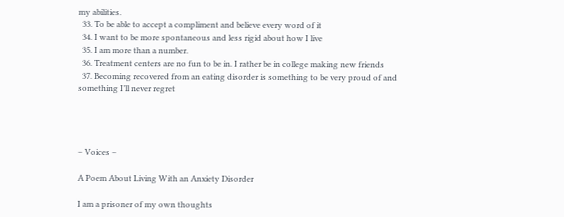my abilities.
  33. To be able to accept a compliment and believe every word of it
  34. I want to be more spontaneous and less rigid about how I live
  35. I am more than a number.
  36. Treatment centers are no fun to be in. I rather be in college making new friends
  37. Becoming recovered from an eating disorder is something to be very proud of and something I’ll never regret




– Voices –

A Poem About Living With an Anxiety Disorder

I am a prisoner of my own thoughts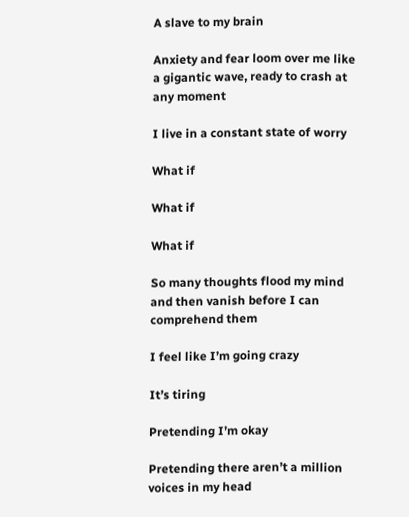A slave to my brain

Anxiety and fear loom over me like a gigantic wave, ready to crash at any moment

I live in a constant state of worry

What if

What if

What if

So many thoughts flood my mind and then vanish before I can comprehend them

I feel like I’m going crazy

It’s tiring

Pretending I’m okay

Pretending there aren’t a million voices in my head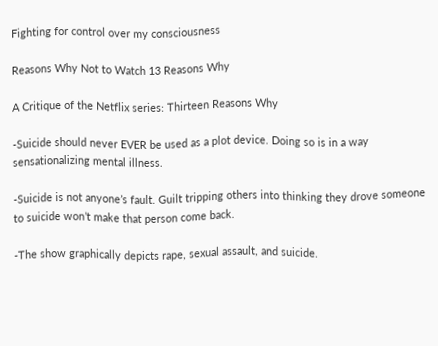Fighting for control over my consciousness

Reasons Why Not to Watch 13 Reasons Why

A Critique of the Netflix series: Thirteen Reasons Why

-Suicide should never EVER be used as a plot device. Doing so is in a way sensationalizing mental illness.

-Suicide is not anyone’s fault. Guilt tripping others into thinking they drove someone to suicide won’t make that person come back.

-The show graphically depicts rape, sexual assault, and suicide.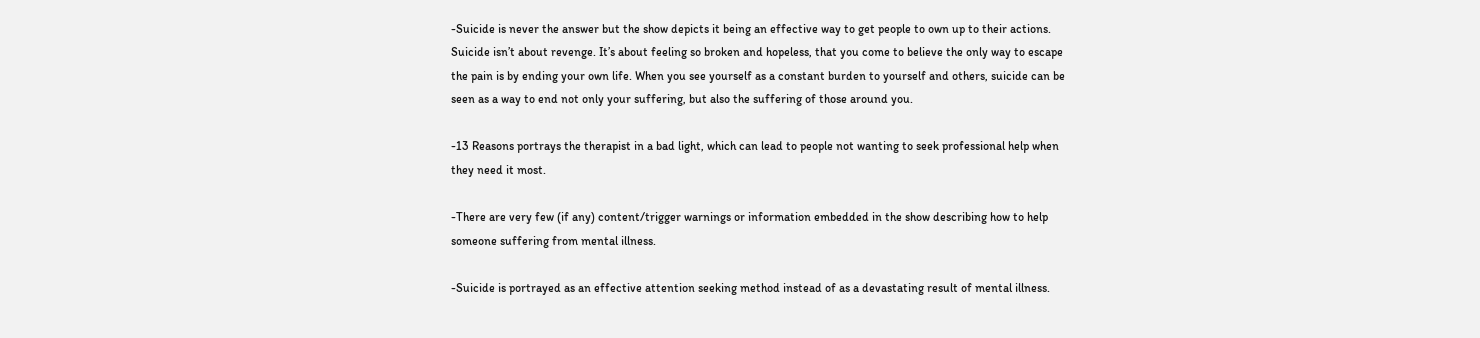-Suicide is never the answer but the show depicts it being an effective way to get people to own up to their actions. Suicide isn’t about revenge. It’s about feeling so broken and hopeless, that you come to believe the only way to escape the pain is by ending your own life. When you see yourself as a constant burden to yourself and others, suicide can be seen as a way to end not only your suffering, but also the suffering of those around you.

-13 Reasons portrays the therapist in a bad light, which can lead to people not wanting to seek professional help when they need it most.

-There are very few (if any) content/trigger warnings or information embedded in the show describing how to help someone suffering from mental illness.

-Suicide is portrayed as an effective attention seeking method instead of as a devastating result of mental illness.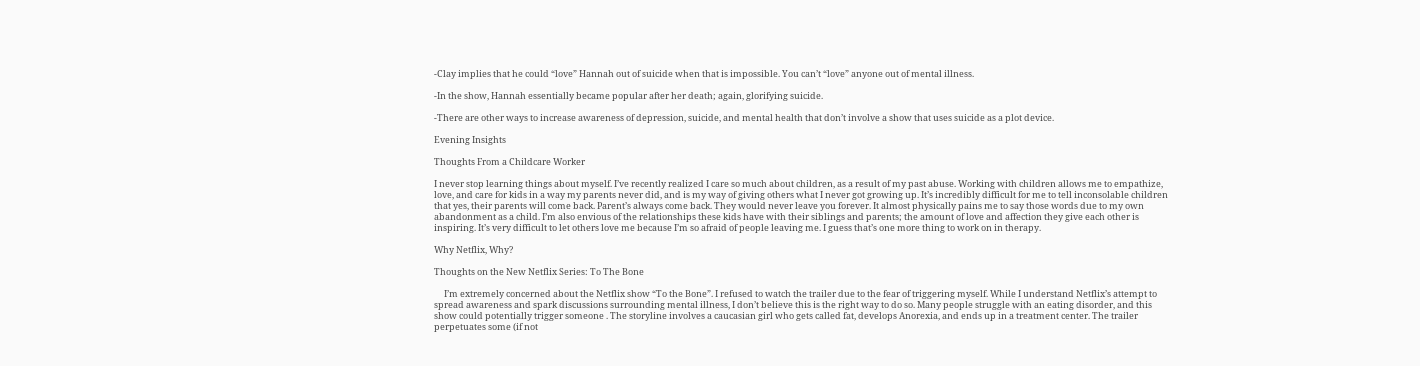-Clay implies that he could “love” Hannah out of suicide when that is impossible. You can’t “love” anyone out of mental illness.

-In the show, Hannah essentially became popular after her death; again, glorifying suicide.

-There are other ways to increase awareness of depression, suicide, and mental health that don’t involve a show that uses suicide as a plot device.

Evening Insights

Thoughts From a Childcare Worker

I never stop learning things about myself. I’ve recently realized I care so much about children, as a result of my past abuse. Working with children allows me to empathize, love, and care for kids in a way my parents never did, and is my way of giving others what I never got growing up. It’s incredibly difficult for me to tell inconsolable children that yes, their parents will come back. Parent’s always come back. They would never leave you forever. It almost physically pains me to say those words due to my own abandonment as a child. I’m also envious of the relationships these kids have with their siblings and parents; the amount of love and affection they give each other is inspiring. It’s very difficult to let others love me because I’m so afraid of people leaving me. I guess that’s one more thing to work on in therapy.

Why Netflix, Why?

Thoughts on the New Netflix Series: To The Bone

     I’m extremely concerned about the Netflix show “To the Bone”. I refused to watch the trailer due to the fear of triggering myself. While I understand Netflix’s attempt to spread awareness and spark discussions surrounding mental illness, I don’t believe this is the right way to do so. Many people struggle with an eating disorder, and this show could potentially trigger someone . The storyline involves a caucasian girl who gets called fat, develops Anorexia, and ends up in a treatment center. The trailer perpetuates some (if not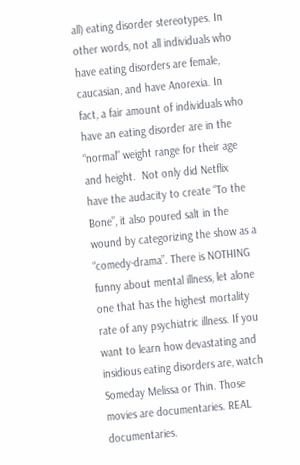all) eating disorder stereotypes. In other words, not all individuals who have eating disorders are female, caucasian, and have Anorexia. In fact, a fair amount of individuals who have an eating disorder are in the “normal” weight range for their age and height.  Not only did Netflix have the audacity to create “To the Bone”, it also poured salt in the wound by categorizing the show as a “comedy-drama”. There is NOTHING funny about mental illness, let alone one that has the highest mortality rate of any psychiatric illness. If you want to learn how devastating and insidious eating disorders are, watch Someday Melissa or Thin. Those movies are documentaries. REAL documentaries.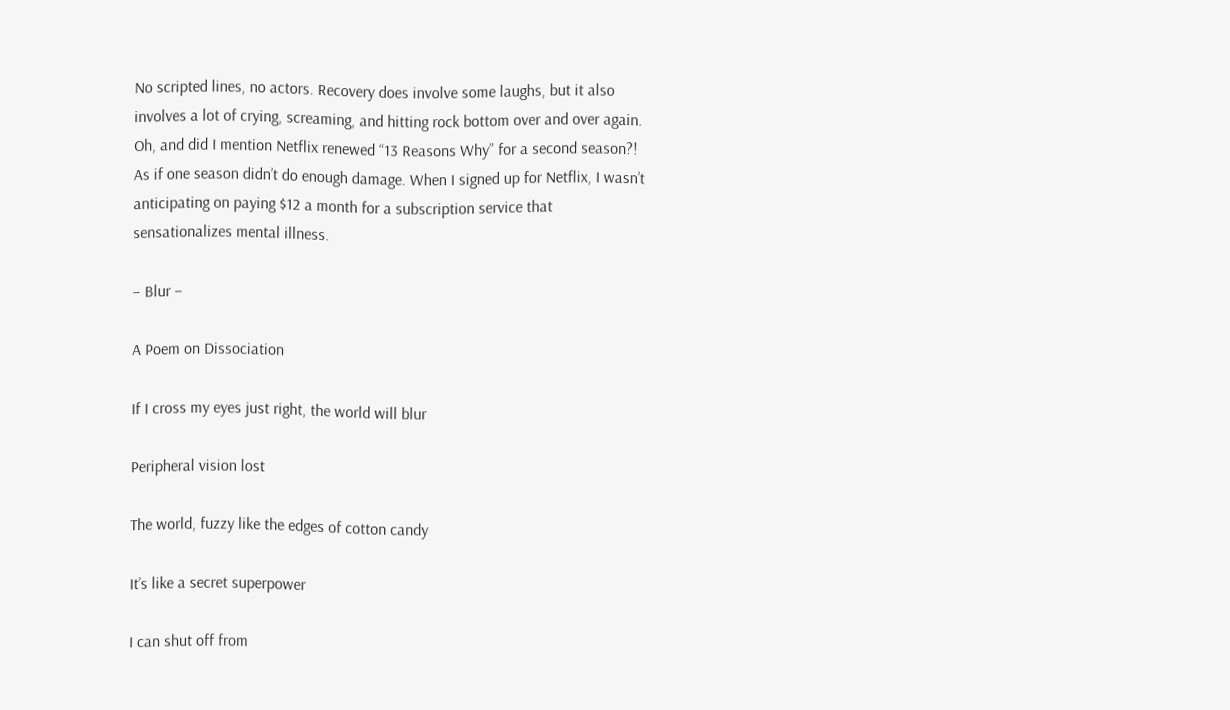No scripted lines, no actors. Recovery does involve some laughs, but it also involves a lot of crying, screaming, and hitting rock bottom over and over again. Oh, and did I mention Netflix renewed “13 Reasons Why” for a second season?! As if one season didn’t do enough damage. When I signed up for Netflix, I wasn’t anticipating on paying $12 a month for a subscription service that sensationalizes mental illness.

– Blur –

A Poem on Dissociation

If I cross my eyes just right, the world will blur

Peripheral vision lost

The world, fuzzy like the edges of cotton candy

It’s like a secret superpower

I can shut off from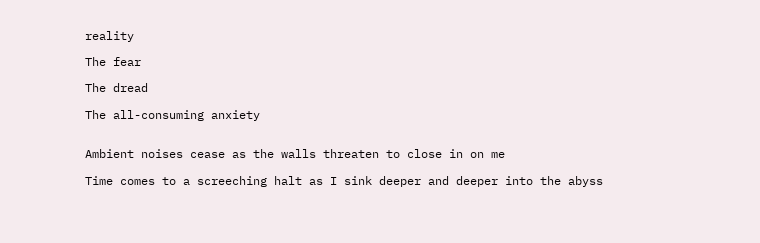reality

The fear

The dread

The all-consuming anxiety


Ambient noises cease as the walls threaten to close in on me

Time comes to a screeching halt as I sink deeper and deeper into the abyss